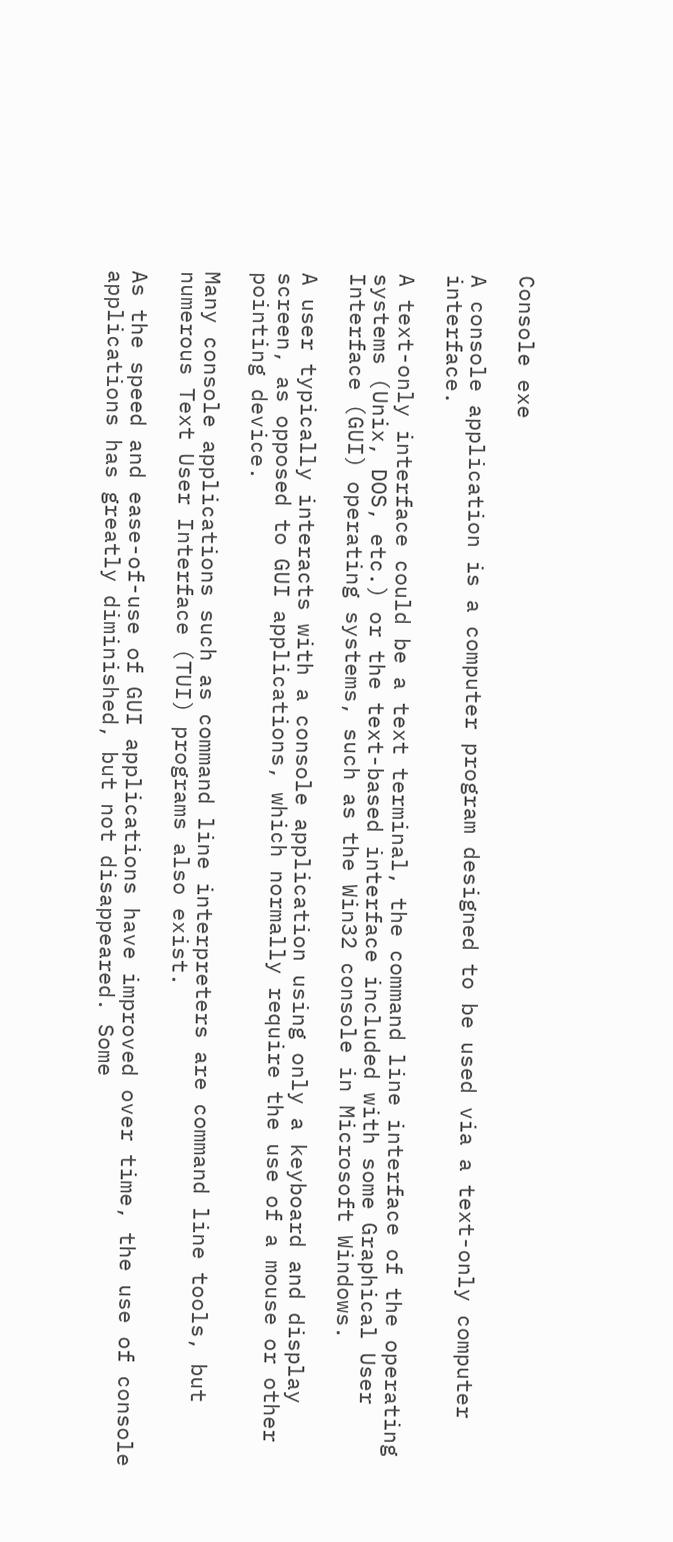Console exe

A console application is a computer program designed to be used via a text-only computer interface.

A text-only interface could be a text terminal, the command line interface of the operating systems (Unix, DOS, etc.) or the text-based interface included with some Graphical User Interface (GUI) operating systems, such as the Win32 console in Microsoft Windows.

A user typically interacts with a console application using only a keyboard and display screen, as opposed to GUI applications, which normally require the use of a mouse or other pointing device.

Many console applications such as command line interpreters are command line tools, but numerous Text User Interface (TUI) programs also exist.

As the speed and ease-of-use of GUI applications have improved over time, the use of console applications has greatly diminished, but not disappeared. Some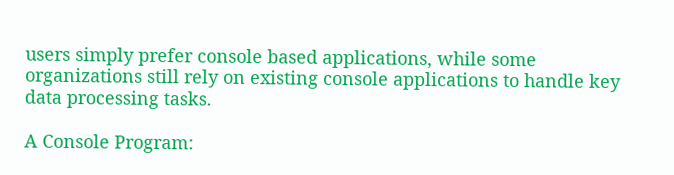users simply prefer console based applications, while some organizations still rely on existing console applications to handle key data processing tasks.

A Console Program: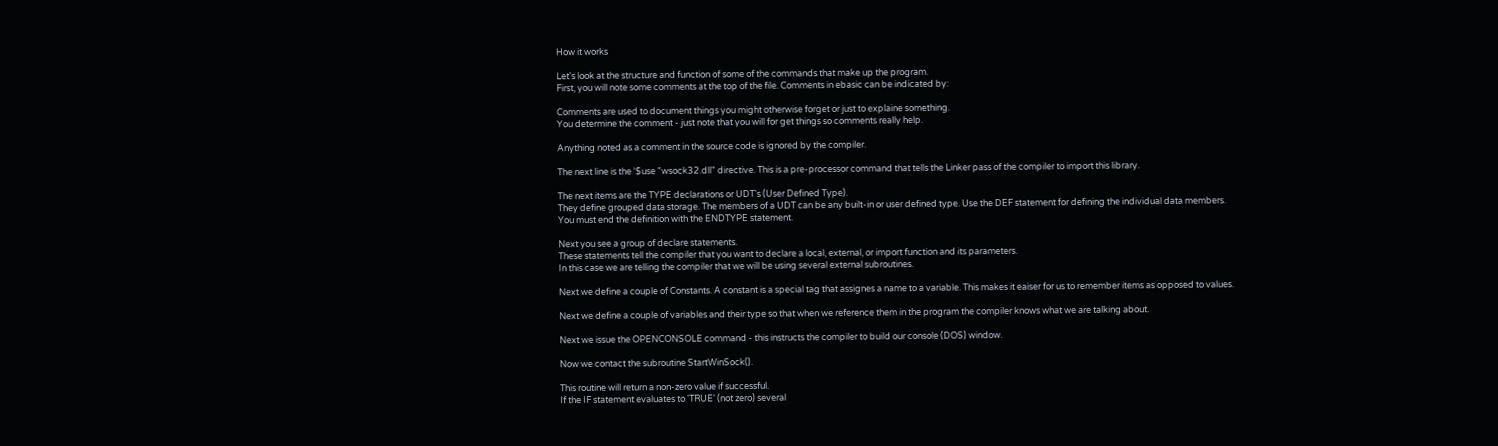How it works

Let's look at the structure and function of some of the commands that make up the program.
First, you will note some comments at the top of the file. Comments in ebasic can be indicated by:

Comments are used to document things you might otherwise forget or just to explaine something.
You determine the comment - just note that you will for get things so comments really help.

Anything noted as a comment in the source code is ignored by the compiler.

The next line is the '$use "wsock32.dll" directive. This is a pre-processor command that tells the Linker pass of the compiler to import this library.

The next items are the TYPE declarations or UDT's (User Defined Type).
They define grouped data storage. The members of a UDT can be any built-in or user defined type. Use the DEF statement for defining the individual data members.
You must end the definition with the ENDTYPE statement.

Next you see a group of declare statements.
These statements tell the compiler that you want to declare a local, external, or import function and its parameters.
In this case we are telling the compiler that we will be using several external subroutines.

Next we define a couple of Constants. A constant is a special tag that assignes a name to a variable. This makes it eaiser for us to remember items as opposed to values.

Next we define a couple of variables and their type so that when we reference them in the program the compiler knows what we are talking about.

Next we issue the OPENCONSOLE command - this instructs the compiler to build our console (DOS) window.

Now we contact the subroutine StartWinSock().

This routine will return a non-zero value if successful.
If the IF statement evaluates to 'TRUE' (not zero) several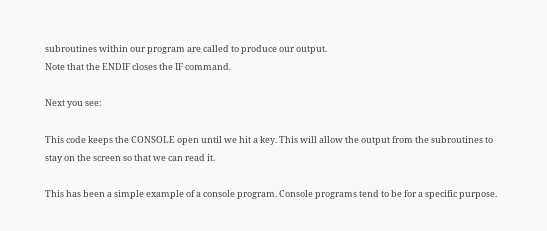subroutines within our program are called to produce our output.
Note that the ENDIF closes the IF command.

Next you see:

This code keeps the CONSOLE open until we hit a key. This will allow the output from the subroutines to stay on the screen so that we can read it.

This has been a simple example of a console program. Console programs tend to be for a specific purpose.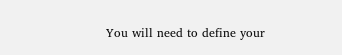You will need to define your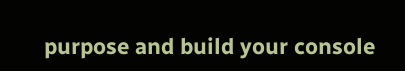purpose and build your console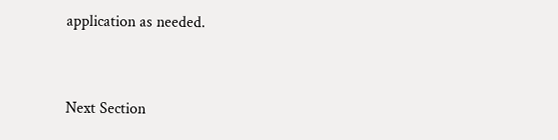application as needed.


Next Section